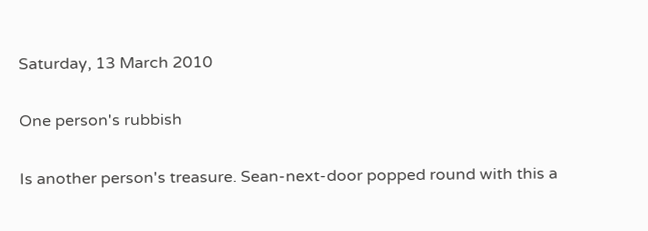Saturday, 13 March 2010

One person's rubbish

Is another person's treasure. Sean-next-door popped round with this a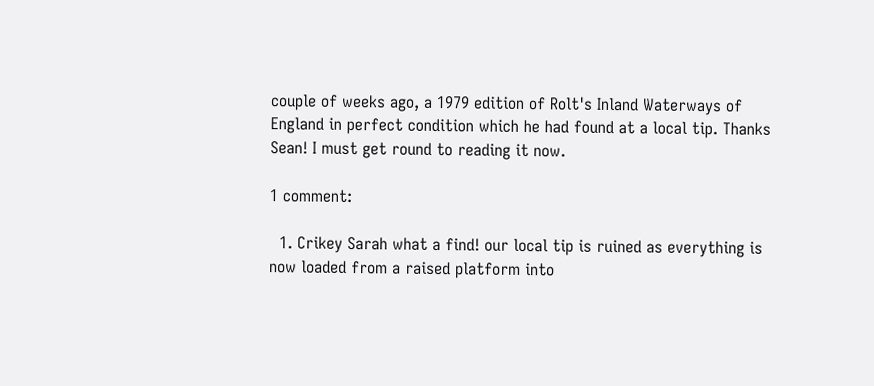couple of weeks ago, a 1979 edition of Rolt's Inland Waterways of England in perfect condition which he had found at a local tip. Thanks Sean! I must get round to reading it now.

1 comment:

  1. Crikey Sarah what a find! our local tip is ruined as everything is now loaded from a raised platform into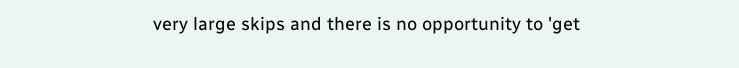very large skips and there is no opportunity to 'get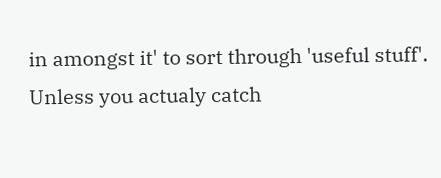in amongst it' to sort through 'useful stuff'. Unless you actualy catch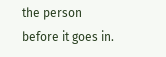the person before it goes in.